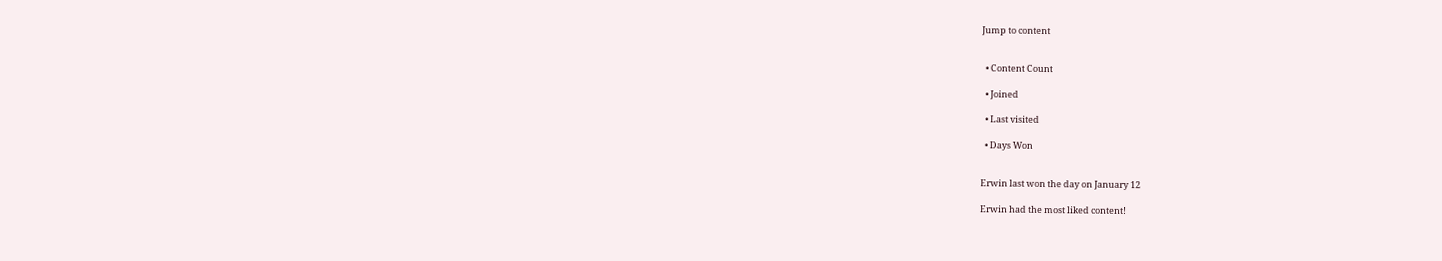Jump to content


  • Content Count

  • Joined

  • Last visited

  • Days Won


Erwin last won the day on January 12

Erwin had the most liked content!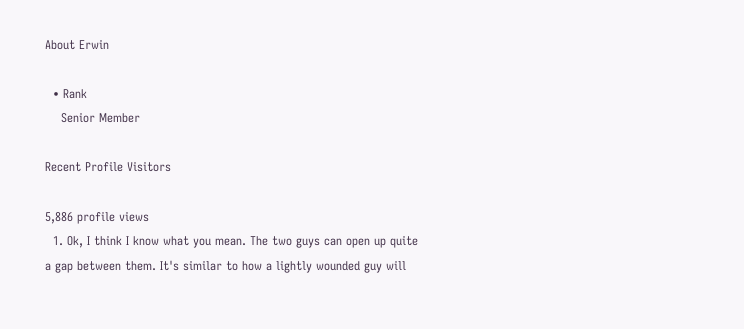About Erwin

  • Rank
    Senior Member

Recent Profile Visitors

5,886 profile views
  1. Ok, I think I know what you mean. The two guys can open up quite a gap between them. It's similar to how a lightly wounded guy will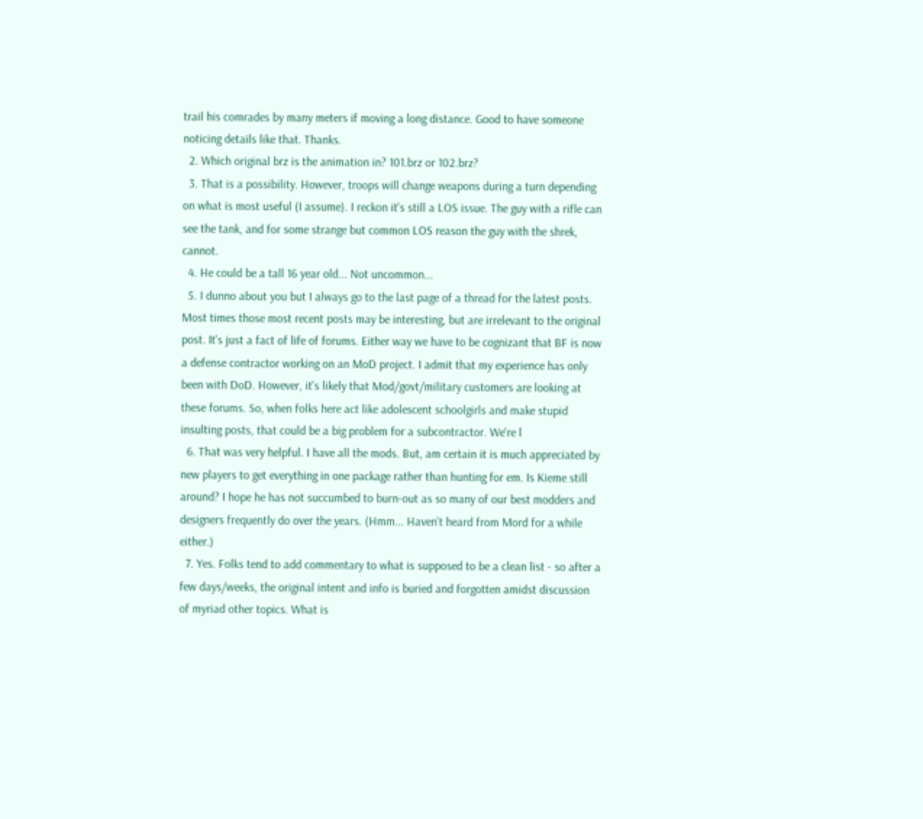trail his comrades by many meters if moving a long distance. Good to have someone noticing details like that. Thanks.
  2. Which original brz is the animation in? 101.brz or 102.brz?
  3. That is a possibility. However, troops will change weapons during a turn depending on what is most useful (I assume). I reckon it's still a LOS issue. The guy with a rifle can see the tank, and for some strange but common LOS reason the guy with the shrek, cannot.
  4. He could be a tall 16 year old... Not uncommon...
  5. I dunno about you but I always go to the last page of a thread for the latest posts. Most times those most recent posts may be interesting, but are irrelevant to the original post. It's just a fact of life of forums. Either way we have to be cognizant that BF is now a defense contractor working on an MoD project. I admit that my experience has only been with DoD. However, it's likely that Mod/govt/military customers are looking at these forums. So, when folks here act like adolescent schoolgirls and make stupid insulting posts, that could be a big problem for a subcontractor. We're l
  6. That was very helpful. I have all the mods. But, am certain it is much appreciated by new players to get everything in one package rather than hunting for em. Is Kieme still around? I hope he has not succumbed to burn-out as so many of our best modders and designers frequently do over the years. (Hmm... Haven't heard from Mord for a while either.)
  7. Yes. Folks tend to add commentary to what is supposed to be a clean list - so after a few days/weeks, the original intent and info is buried and forgotten amidst discussion of myriad other topics. What is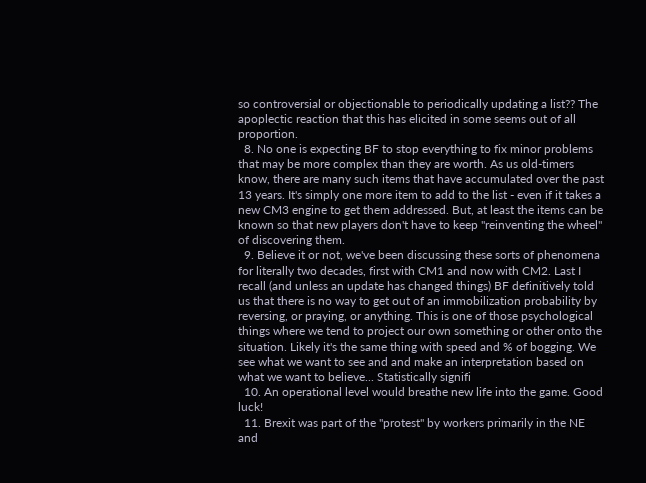so controversial or objectionable to periodically updating a list?? The apoplectic reaction that this has elicited in some seems out of all proportion.
  8. No one is expecting BF to stop everything to fix minor problems that may be more complex than they are worth. As us old-timers know, there are many such items that have accumulated over the past 13 years. It's simply one more item to add to the list - even if it takes a new CM3 engine to get them addressed. But, at least the items can be known so that new players don't have to keep "reinventing the wheel" of discovering them.
  9. Believe it or not, we've been discussing these sorts of phenomena for literally two decades, first with CM1 and now with CM2. Last I recall (and unless an update has changed things) BF definitively told us that there is no way to get out of an immobilization probability by reversing, or praying, or anything. This is one of those psychological things where we tend to project our own something or other onto the situation. Likely it's the same thing with speed and % of bogging. We see what we want to see and and make an interpretation based on what we want to believe... Statistically signifi
  10. An operational level would breathe new life into the game. Good luck!
  11. Brexit was part of the "protest" by workers primarily in the NE and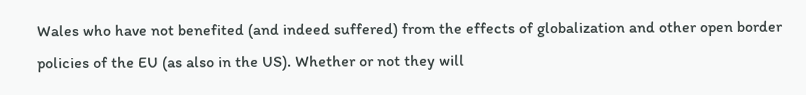Wales who have not benefited (and indeed suffered) from the effects of globalization and other open border policies of the EU (as also in the US). Whether or not they will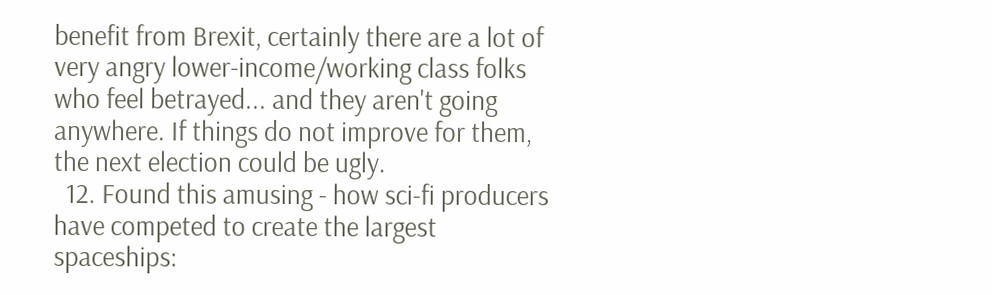benefit from Brexit, certainly there are a lot of very angry lower-income/working class folks who feel betrayed... and they aren't going anywhere. If things do not improve for them, the next election could be ugly.
  12. Found this amusing - how sci-fi producers have competed to create the largest spaceships: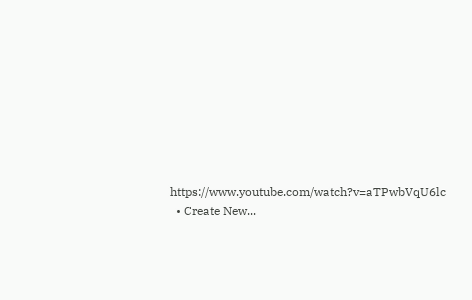https://www.youtube.com/watch?v=aTPwbVqU6lc
  • Create New...